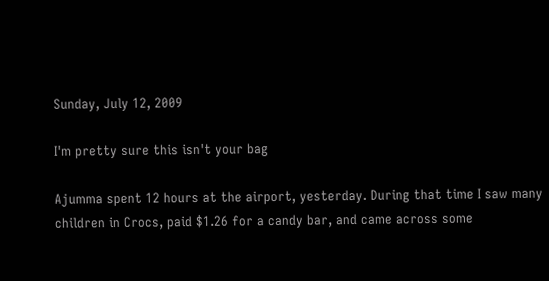Sunday, July 12, 2009

I'm pretty sure this isn't your bag

Ajumma spent 12 hours at the airport, yesterday. During that time I saw many children in Crocs, paid $1.26 for a candy bar, and came across some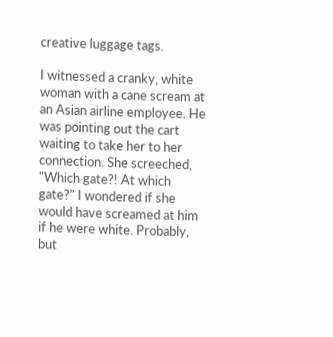creative luggage tags.

I witnessed a cranky, white woman with a cane scream at an Asian airline employee. He was pointing out the cart waiting to take her to her connection. She screeched, "Which gate?! At which gate?" I wondered if she would have screamed at him if he were white. Probably, but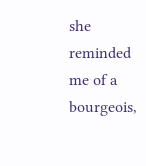she reminded me of a bourgeois,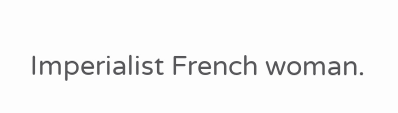Imperialist French woman.